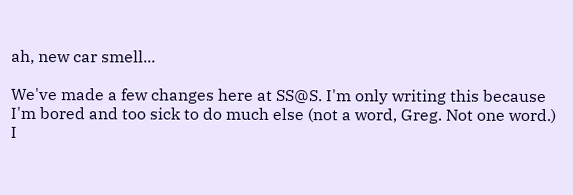ah, new car smell...

We've made a few changes here at SS@S. I'm only writing this because I'm bored and too sick to do much else (not a word, Greg. Not one word.) I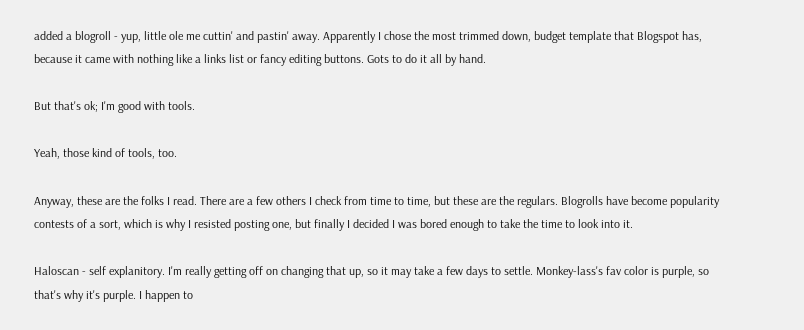added a blogroll - yup, little ole me cuttin' and pastin' away. Apparently I chose the most trimmed down, budget template that Blogspot has, because it came with nothing like a links list or fancy editing buttons. Gots to do it all by hand.

But that's ok; I'm good with tools.

Yeah, those kind of tools, too.

Anyway, these are the folks I read. There are a few others I check from time to time, but these are the regulars. Blogrolls have become popularity contests of a sort, which is why I resisted posting one, but finally I decided I was bored enough to take the time to look into it.

Haloscan - self explanitory. I'm really getting off on changing that up, so it may take a few days to settle. Monkey-lass's fav color is purple, so that's why it's purple. I happen to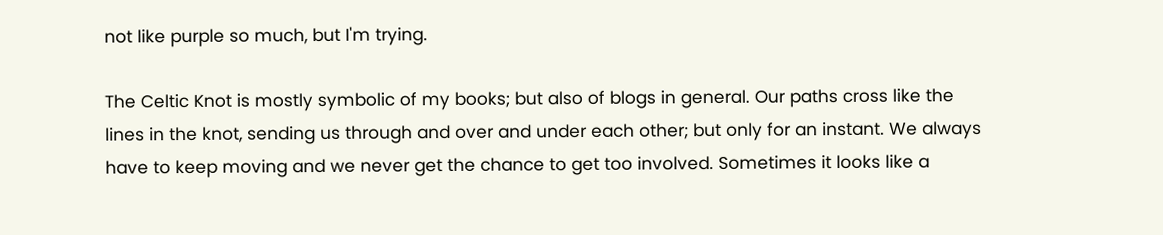not like purple so much, but I'm trying.

The Celtic Knot is mostly symbolic of my books; but also of blogs in general. Our paths cross like the lines in the knot, sending us through and over and under each other; but only for an instant. We always have to keep moving and we never get the chance to get too involved. Sometimes it looks like a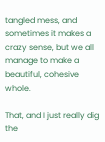tangled mess, and sometimes it makes a crazy sense, but we all manage to make a beautiful, cohesive whole.

That, and I just really dig the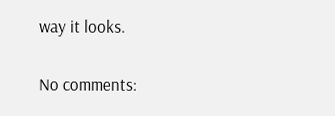way it looks.

No comments: